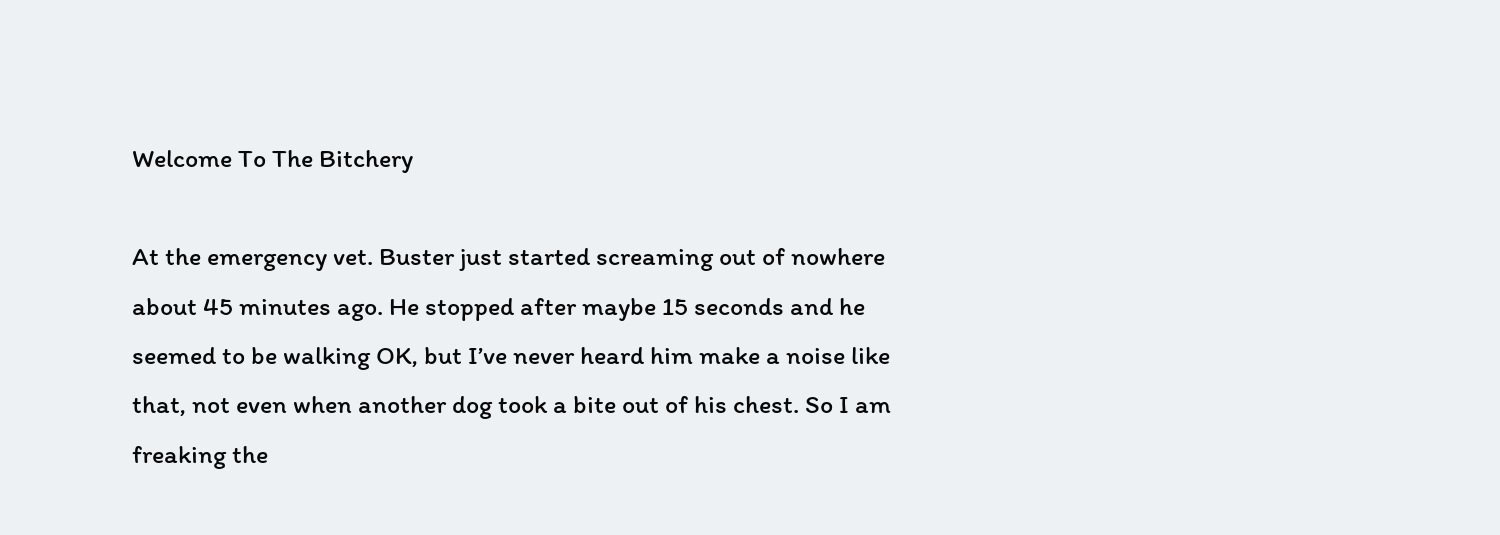Welcome To The Bitchery

At the emergency vet. Buster just started screaming out of nowhere about 45 minutes ago. He stopped after maybe 15 seconds and he seemed to be walking OK, but I’ve never heard him make a noise like that, not even when another dog took a bite out of his chest. So I am freaking the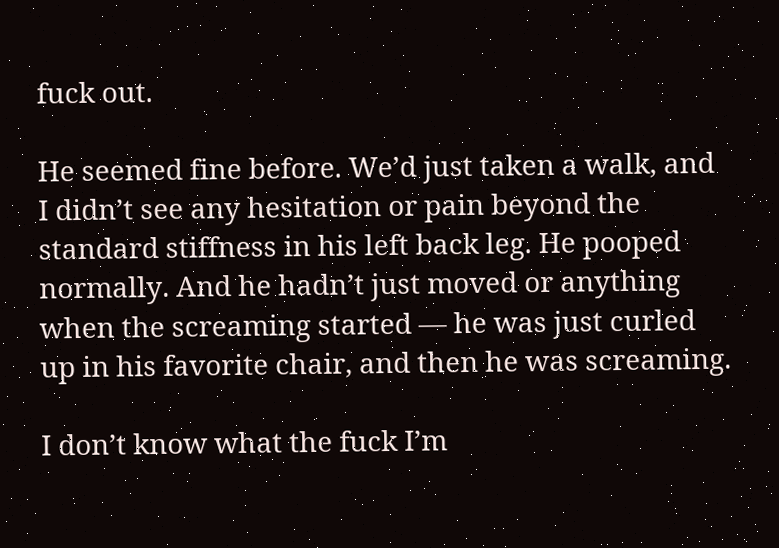fuck out.

He seemed fine before. We’d just taken a walk, and I didn’t see any hesitation or pain beyond the standard stiffness in his left back leg. He pooped normally. And he hadn’t just moved or anything when the screaming started — he was just curled up in his favorite chair, and then he was screaming.

I don’t know what the fuck I’m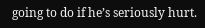going to do if he’s seriously hurt.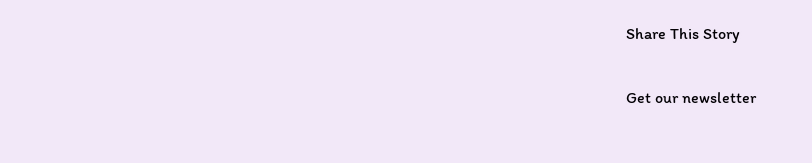Share This Story

Get our newsletter